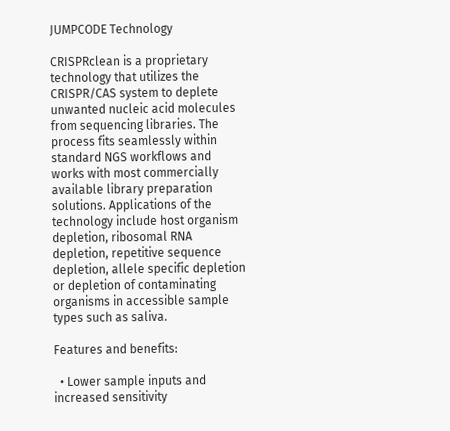JUMPCODE Technology

CRISPRclean is a proprietary technology that utilizes the CRISPR/CAS system to deplete unwanted nucleic acid molecules from sequencing libraries. The process fits seamlessly within standard NGS workflows and works with most commercially available library preparation solutions. Applications of the technology include host organism depletion, ribosomal RNA depletion, repetitive sequence depletion, allele specific depletion or depletion of contaminating organisms in accessible sample types such as saliva.

Features and benefits:

  • Lower sample inputs and increased sensitivity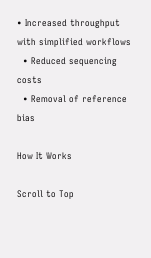• Increased throughput with simplified workflows
  • Reduced sequencing costs
  • Removal of reference bias

How It Works

Scroll to Top